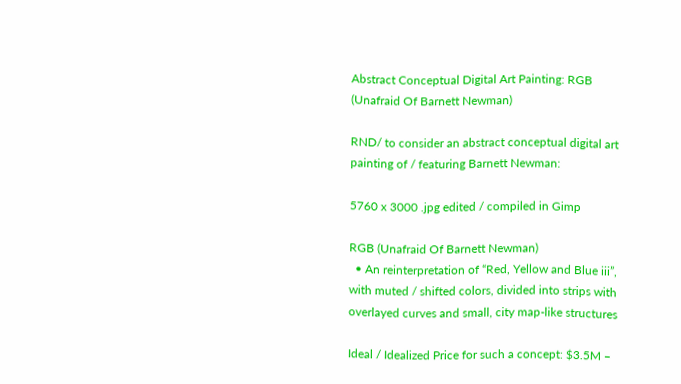Abstract Conceptual Digital Art Painting: RGB (Unafraid Of Barnett Newman)

RND/ to consider an abstract conceptual digital art painting of / featuring Barnett Newman:

5760 x 3000 .jpg edited / compiled in Gimp

RGB (Unafraid Of Barnett Newman)
  • An reinterpretation of “Red, Yellow and Blue iii”, with muted / shifted colors, divided into strips with overlayed curves and small, city map-like structures

Ideal / Idealized Price for such a concept: $3.5M –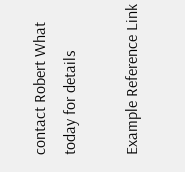contact Robert What today for details

Example Reference Link